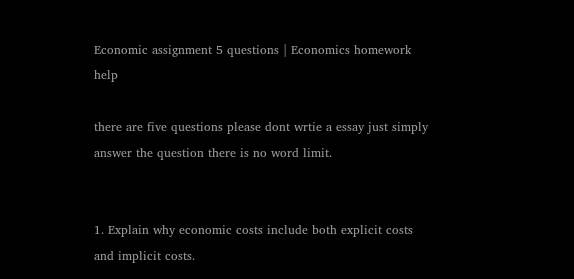Economic assignment 5 questions | Economics homework help

there are five questions please dont wrtie a essay just simply answer the question there is no word limit.


1. Explain why economic costs include both explicit costs and implicit costs.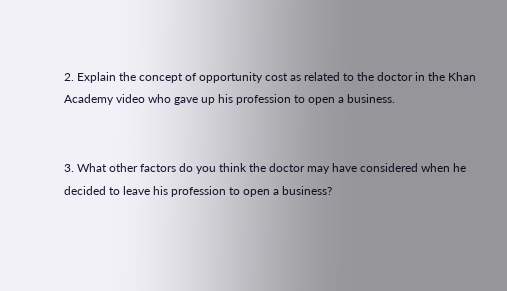2. Explain the concept of opportunity cost as related to the doctor in the Khan Academy video who gave up his profession to open a business.


3. What other factors do you think the doctor may have considered when he decided to leave his profession to open a business?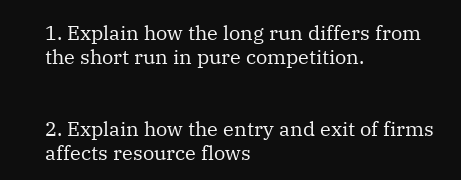1. Explain how the long run differs from the short run in pure competition.


2. Explain how the entry and exit of firms affects resource flows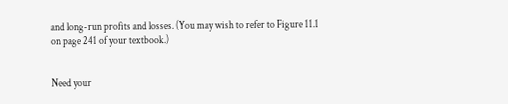and long-run profits and losses. (You may wish to refer to Figure 11.1 on page 241 of your textbook.)


Need your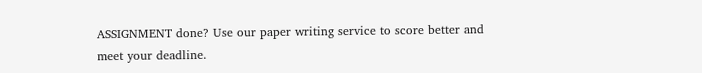ASSIGNMENT done? Use our paper writing service to score better and meet your deadline.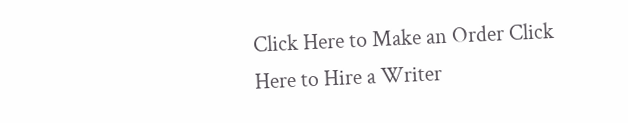Click Here to Make an Order Click Here to Hire a Writer